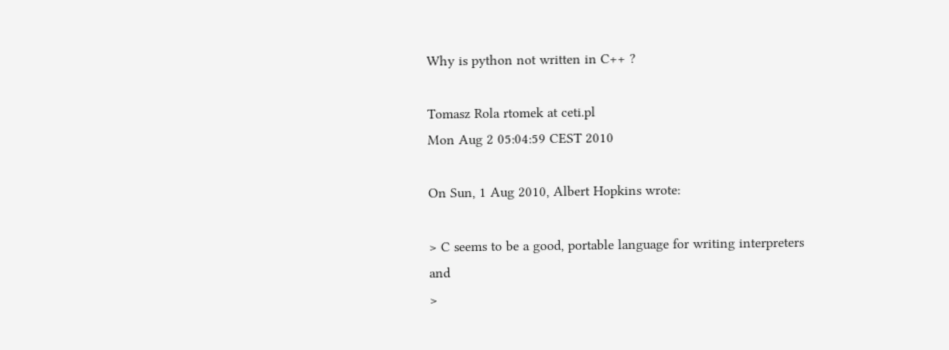Why is python not written in C++ ?

Tomasz Rola rtomek at ceti.pl
Mon Aug 2 05:04:59 CEST 2010

On Sun, 1 Aug 2010, Albert Hopkins wrote:

> C seems to be a good, portable language for writing interpreters and
>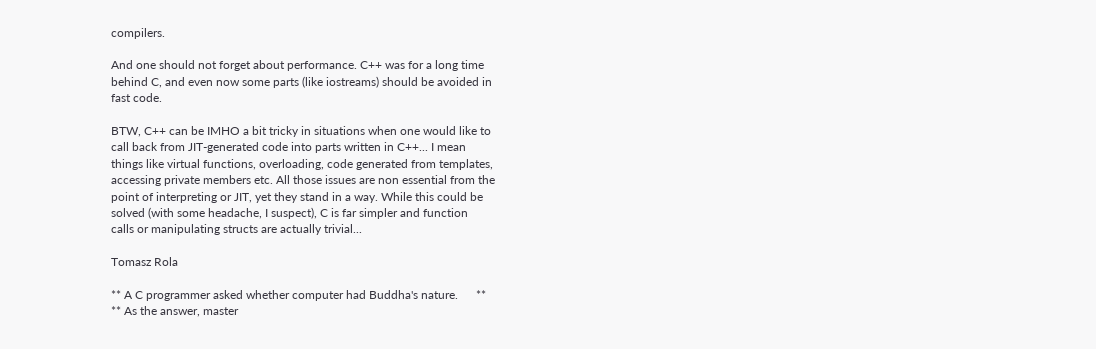compilers.

And one should not forget about performance. C++ was for a long time
behind C, and even now some parts (like iostreams) should be avoided in
fast code.

BTW, C++ can be IMHO a bit tricky in situations when one would like to
call back from JIT-generated code into parts written in C++... I mean
things like virtual functions, overloading, code generated from templates,
accessing private members etc. All those issues are non essential from the
point of interpreting or JIT, yet they stand in a way. While this could be
solved (with some headache, I suspect), C is far simpler and function
calls or manipulating structs are actually trivial...

Tomasz Rola

** A C programmer asked whether computer had Buddha's nature.      **
** As the answer, master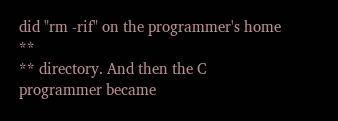did "rm -rif" on the programmer's home    **
** directory. And then the C programmer became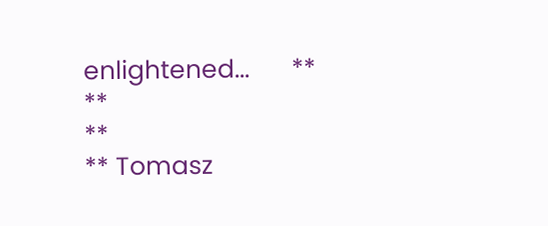enlightened...      **
**                                                                 **
** Tomasz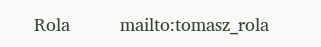Rola          mailto:tomasz_rola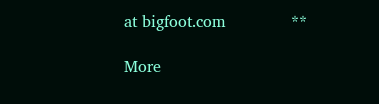at bigfoot.com             **

More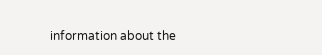information about the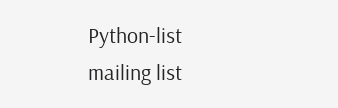Python-list mailing list